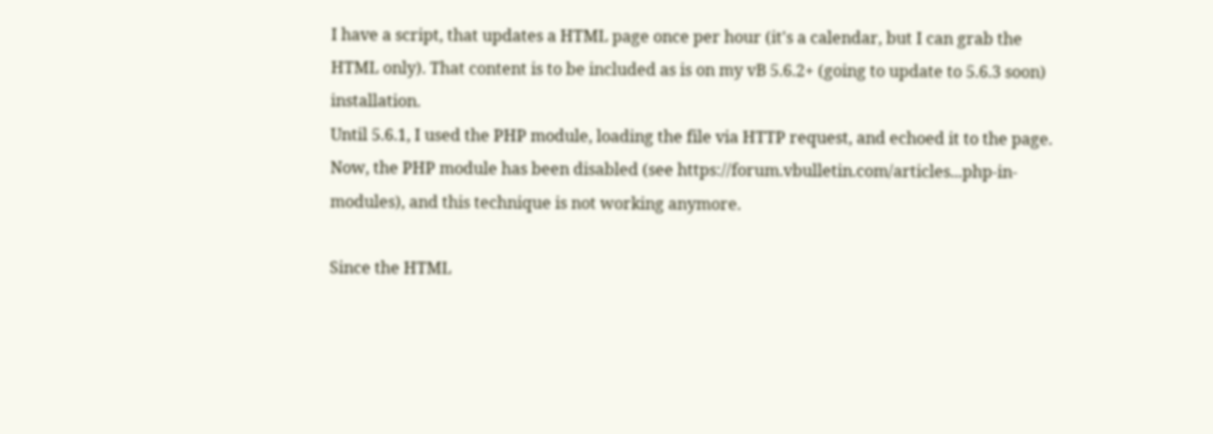I have a script, that updates a HTML page once per hour (it's a calendar, but I can grab the HTML only). That content is to be included as is on my vB 5.6.2+ (going to update to 5.6.3 soon) installation.
Until 5.6.1, I used the PHP module, loading the file via HTTP request, and echoed it to the page.
Now, the PHP module has been disabled (see https://forum.vbulletin.com/articles...php-in-modules), and this technique is not working anymore.

Since the HTML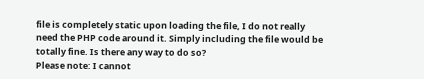file is completely static upon loading the file, I do not really need the PHP code around it. Simply including the file would be totally fine. Is there any way to do so?
Please note: I cannot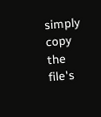simply copy the file's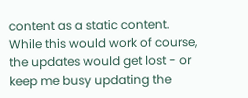content as a static content. While this would work of course, the updates would get lost - or keep me busy updating the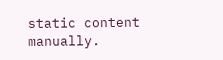static content manually.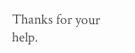Thanks for your help.